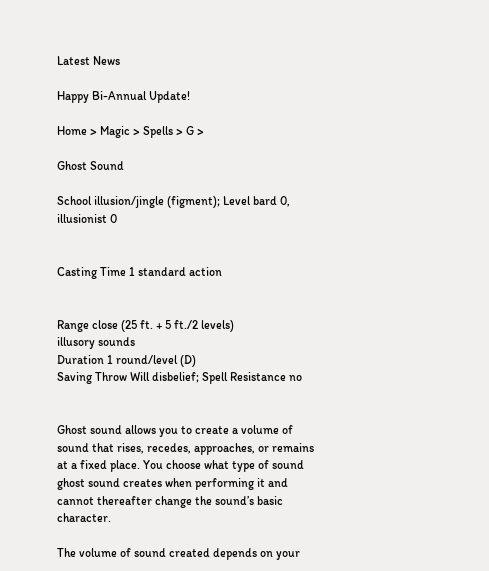Latest News

Happy Bi-Annual Update!

Home > Magic > Spells > G >

Ghost Sound

School illusion/jingle (figment); Level bard 0, illusionist 0


Casting Time 1 standard action


Range close (25 ft. + 5 ft./2 levels)
illusory sounds
Duration 1 round/level (D)
Saving Throw Will disbelief; Spell Resistance no


Ghost sound allows you to create a volume of sound that rises, recedes, approaches, or remains at a fixed place. You choose what type of sound ghost sound creates when performing it and cannot thereafter change the sound’s basic character.

The volume of sound created depends on your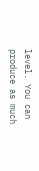level. You can produce as much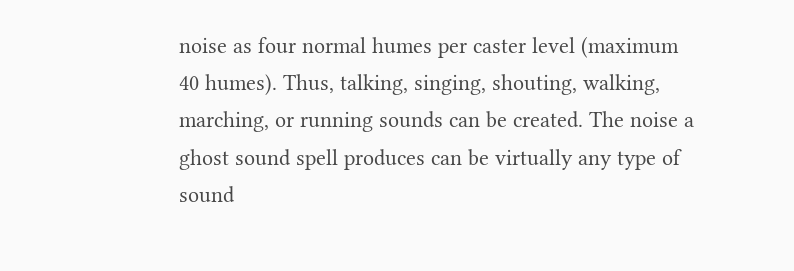noise as four normal humes per caster level (maximum 40 humes). Thus, talking, singing, shouting, walking, marching, or running sounds can be created. The noise a ghost sound spell produces can be virtually any type of sound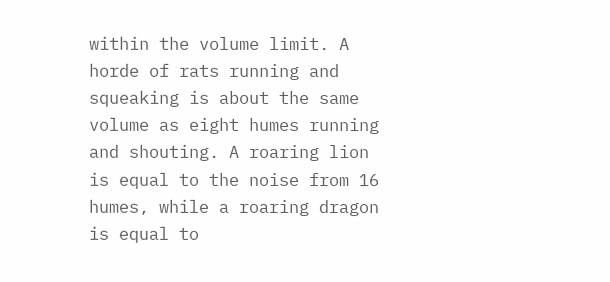within the volume limit. A horde of rats running and squeaking is about the same volume as eight humes running and shouting. A roaring lion is equal to the noise from 16 humes, while a roaring dragon is equal to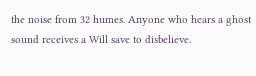the noise from 32 humes. Anyone who hears a ghost sound receives a Will save to disbelieve.